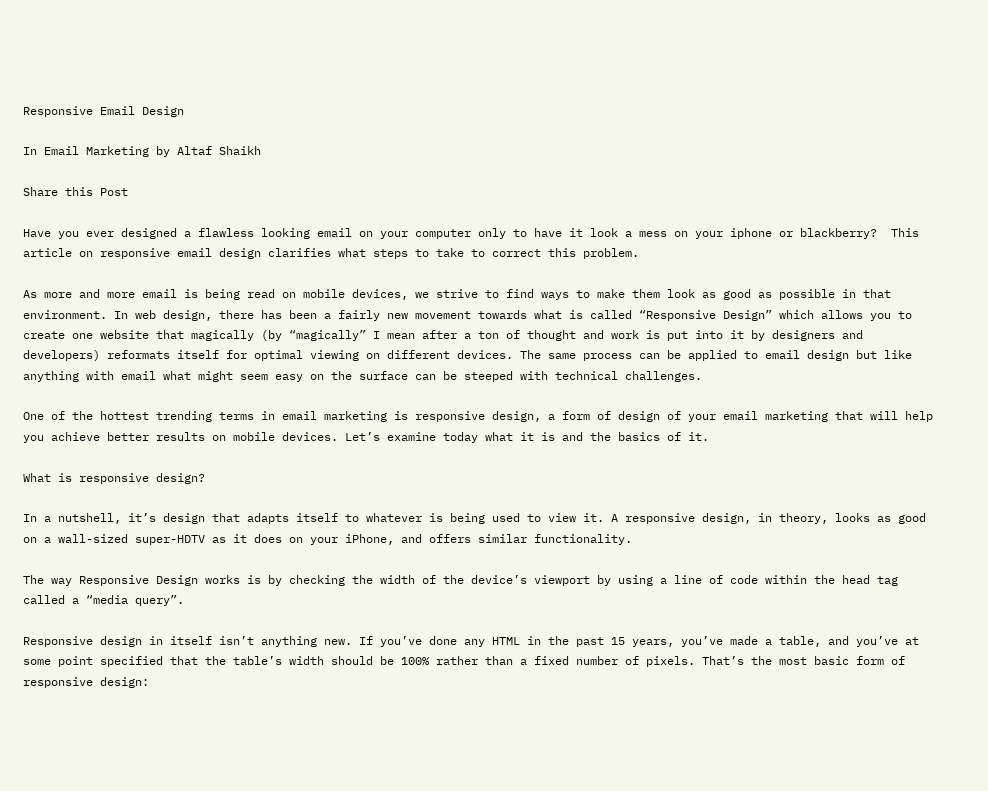Responsive Email Design

In Email Marketing by Altaf Shaikh

Share this Post

Have you ever designed a flawless looking email on your computer only to have it look a mess on your iphone or blackberry?  This article on responsive email design clarifies what steps to take to correct this problem.

As more and more email is being read on mobile devices, we strive to find ways to make them look as good as possible in that environment. In web design, there has been a fairly new movement towards what is called “Responsive Design” which allows you to create one website that magically (by “magically” I mean after a ton of thought and work is put into it by designers and developers) reformats itself for optimal viewing on different devices. The same process can be applied to email design but like anything with email what might seem easy on the surface can be steeped with technical challenges.

One of the hottest trending terms in email marketing is responsive design, a form of design of your email marketing that will help you achieve better results on mobile devices. Let’s examine today what it is and the basics of it.

What is responsive design?

In a nutshell, it’s design that adapts itself to whatever is being used to view it. A responsive design, in theory, looks as good on a wall-sized super-HDTV as it does on your iPhone, and offers similar functionality.

The way Responsive Design works is by checking the width of the device’s viewport by using a line of code within the head tag called a “media query”.

Responsive design in itself isn’t anything new. If you’ve done any HTML in the past 15 years, you’ve made a table, and you’ve at some point specified that the table’s width should be 100% rather than a fixed number of pixels. That’s the most basic form of responsive design: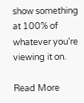show something at 100% of whatever you’re viewing it on.

Read More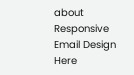about Responsive Email Design Here